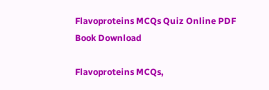Flavoproteins MCQs Quiz Online PDF Book Download

Flavoproteins MCQs,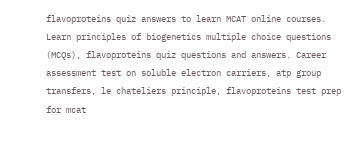flavoproteins quiz answers to learn MCAT online courses. Learn principles of biogenetics multiple choice questions (MCQs), flavoproteins quiz questions and answers. Career assessment test on soluble electron carriers, atp group transfers, le chateliers principle, flavoproteins test prep for mcat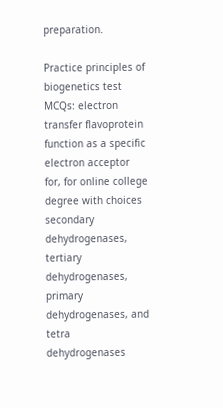preparation.

Practice principles of biogenetics test MCQs: electron transfer flavoprotein function as a specific electron acceptor for, for online college degree with choices secondary dehydrogenases, tertiary dehydrogenases, primary dehydrogenases, and tetra dehydrogenases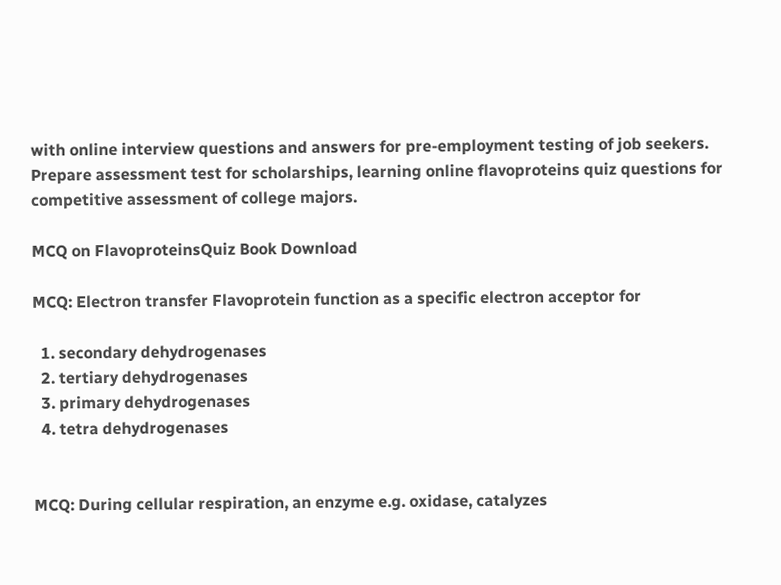with online interview questions and answers for pre-employment testing of job seekers. Prepare assessment test for scholarships, learning online flavoproteins quiz questions for competitive assessment of college majors.

MCQ on FlavoproteinsQuiz Book Download

MCQ: Electron transfer Flavoprotein function as a specific electron acceptor for

  1. secondary dehydrogenases
  2. tertiary dehydrogenases
  3. primary dehydrogenases
  4. tetra dehydrogenases


MCQ: During cellular respiration, an enzyme e.g. oxidase, catalyzes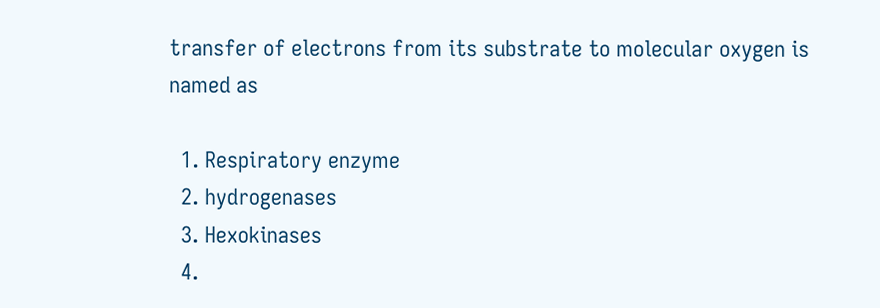transfer of electrons from its substrate to molecular oxygen is named as

  1. Respiratory enzyme
  2. hydrogenases
  3. Hexokinases
  4.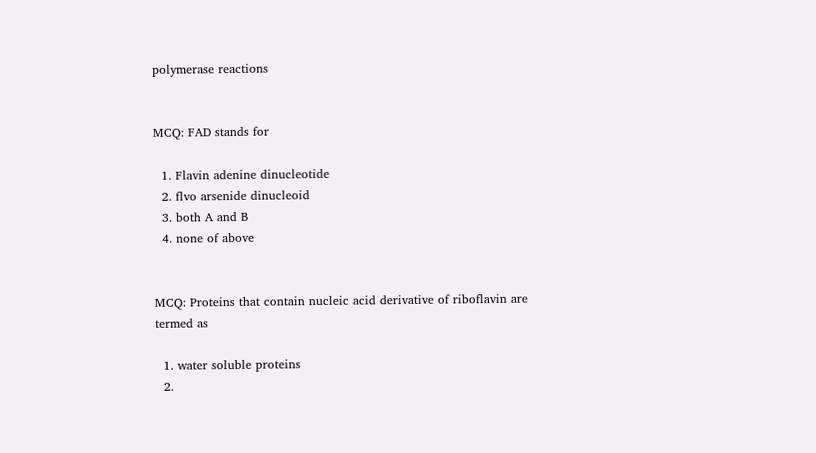polymerase reactions


MCQ: FAD stands for

  1. Flavin adenine dinucleotide
  2. flvo arsenide dinucleoid
  3. both A and B
  4. none of above


MCQ: Proteins that contain nucleic acid derivative of riboflavin are termed as

  1. water soluble proteins
  2.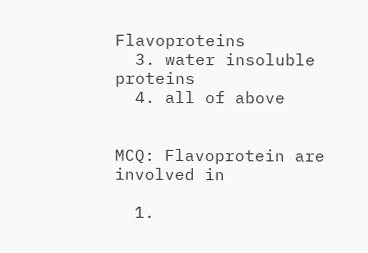Flavoproteins
  3. water insoluble proteins
  4. all of above


MCQ: Flavoprotein are involved in

  1.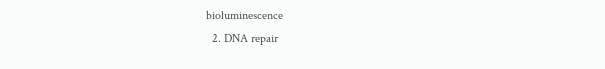bioluminescence
  2. DNA repair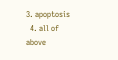3. apoptosis
  4. all of above